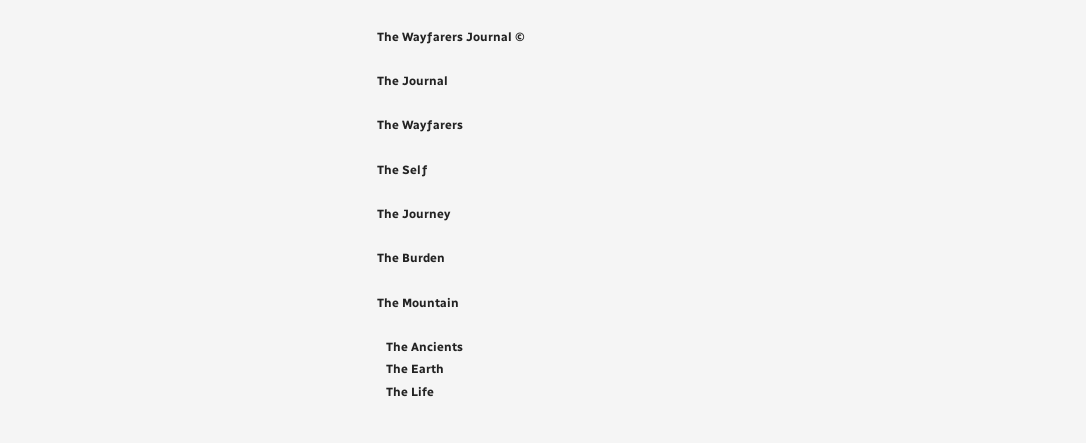The Wayƒarers Journal ©

The Journal

The Wayƒarers

The Selƒ

The Journey

The Burden

The Mountain

   The Ancients
   The Earth
   The Life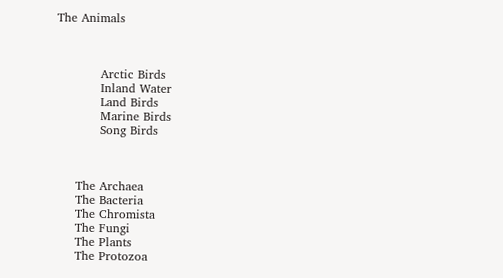The Animals



           Arctic Birds
           Inland Water
           Land Birds
           Marine Birds
           Song Birds



     The Archaea
     The Bacteria
     The Chromista
     The Fungi
     The Plants
     The Protozoa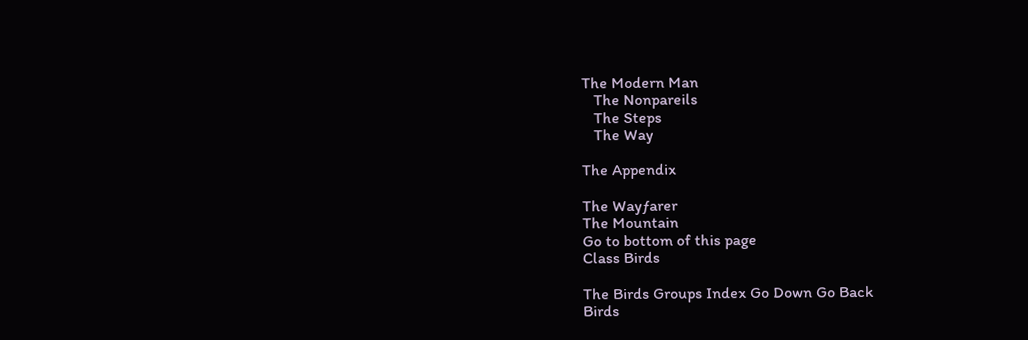The Modern Man
   The Nonpareils
   The Steps
   The Way

The Appendix

The Wayƒarer
The Mountain
Go to bottom of this page
Class Birds

The Birds Groups Index Go Down Go Back
Birds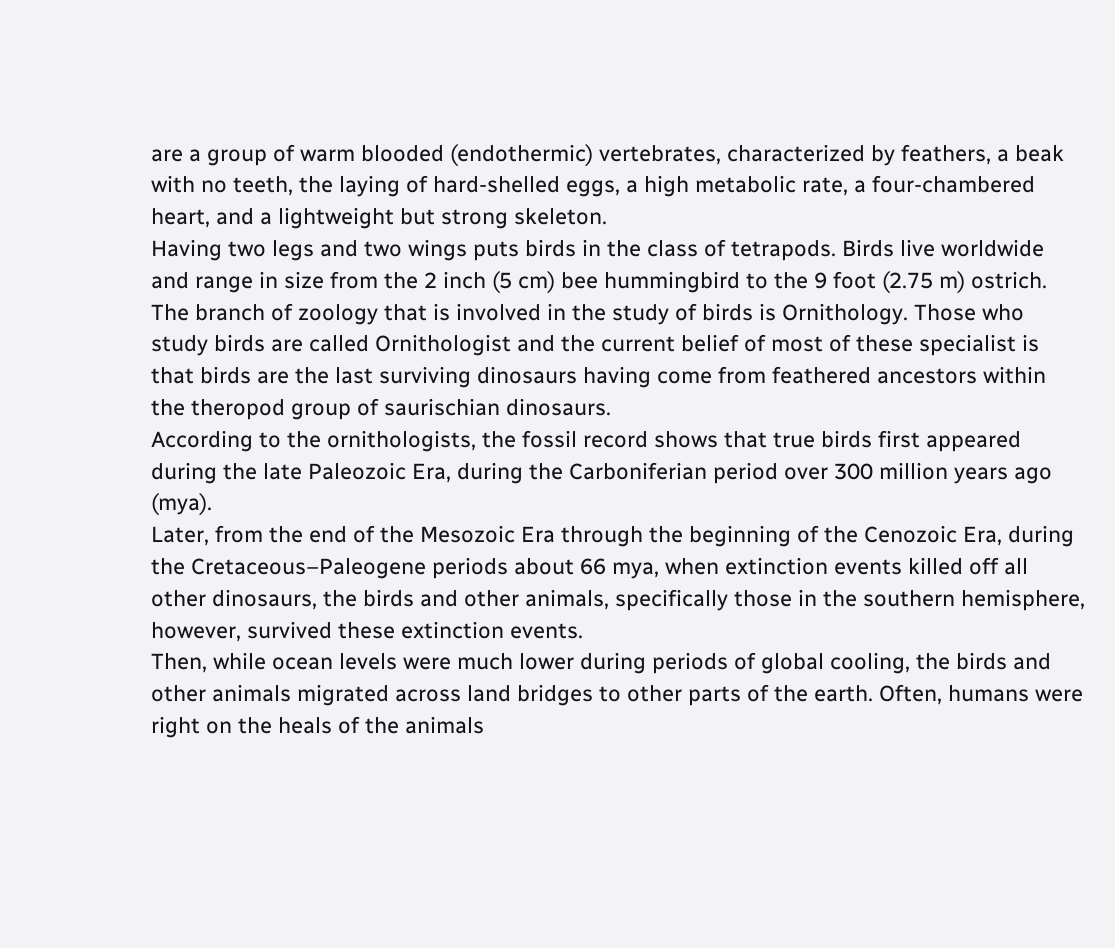are a group of warm blooded (endothermic) vertebrates, characterized by feathers, a beak with no teeth, the laying of hard-shelled eggs, a high metabolic rate, a four-chambered heart, and a lightweight but strong skeleton.
Having two legs and two wings puts birds in the class of tetrapods. Birds live worldwide and range in size from the 2 inch (5 cm) bee hummingbird to the 9 foot (2.75 m) ostrich.
The branch of zoology that is involved in the study of birds is Ornithology. Those who study birds are called Ornithologist and the current belief of most of these specialist is that birds are the last surviving dinosaurs having come from feathered ancestors within the theropod group of saurischian dinosaurs.
According to the ornithologists, the fossil record shows that true birds first appeared during the late Paleozoic Era, during the Carboniferian period over 300 million years ago (mya).
Later, from the end of the Mesozoic Era through the beginning of the Cenozoic Era, during the Cretaceous–Paleogene periods about 66 mya, when extinction events killed off all other dinosaurs, the birds and other animals, specifically those in the southern hemisphere, however, survived these extinction events.
Then, while ocean levels were much lower during periods of global cooling, the birds and other animals migrated across land bridges to other parts of the earth. Often, humans were right on the heals of the animals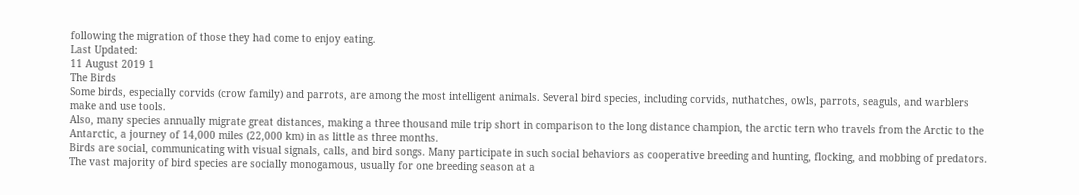following the migration of those they had come to enjoy eating.
Last Updated:
11 August 2019 1
The Birds
Some birds, especially corvids (crow family) and parrots, are among the most intelligent animals. Several bird species, including corvids, nuthatches, owls, parrots, seaguls, and warblers make and use tools.
Also, many species annually migrate great distances, making a three thousand mile trip short in comparison to the long distance champion, the arctic tern who travels from the Arctic to the Antarctic, a journey of 14,000 miles (22,000 km) in as little as three months.
Birds are social, communicating with visual signals, calls, and bird songs. Many participate in such social behaviors as cooperative breeding and hunting, flocking, and mobbing of predators.
The vast majority of bird species are socially monogamous, usually for one breeding season at a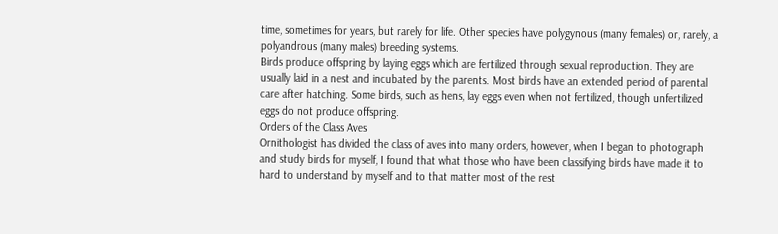time, sometimes for years, but rarely for life. Other species have polygynous (many females) or, rarely, a polyandrous (many males) breeding systems.
Birds produce offspring by laying eggs which are fertilized through sexual reproduction. They are usually laid in a nest and incubated by the parents. Most birds have an extended period of parental care after hatching. Some birds, such as hens, lay eggs even when not fertilized, though unfertilized eggs do not produce offspring.
Orders of the Class Aves
Ornithologist has divided the class of aves into many orders, however, when I began to photograph and study birds for myself, I found that what those who have been classifying birds have made it to hard to understand by myself and to that matter most of the rest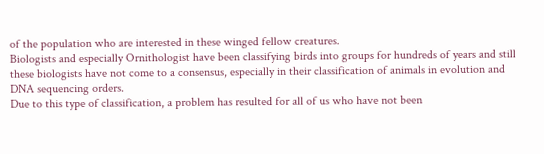of the population who are interested in these winged fellow creatures.
Biologists and especially Ornithologist have been classifying birds into groups for hundreds of years and still these biologists have not come to a consensus, especially in their classification of animals in evolution and DNA sequencing orders.
Due to this type of classification, a problem has resulted for all of us who have not been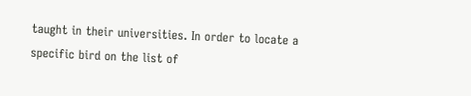taught in their universities. In order to locate a specific bird on the list of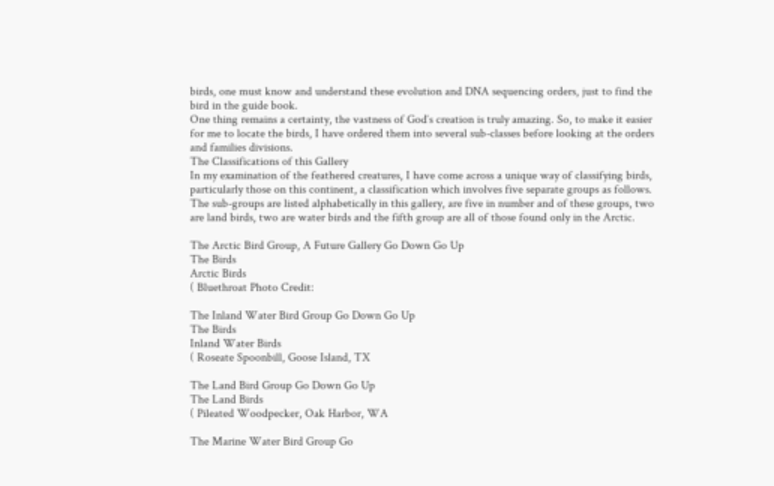birds, one must know and understand these evolution and DNA sequencing orders, just to find the bird in the guide book.
One thing remains a certainty, the vastness of God′s creation is truly amazing. So, to make it easier for me to locate the birds, I have ordered them into several sub-classes before looking at the orders and families divisions.
The Classifications of this Gallery
In my examination of the feathered creatures, I have come across a unique way of classifying birds, particularly those on this continent, a classification which involves five separate groups as follows.
The sub-groups are listed alphabetically in this gallery, are five in number and of these groups, two are land birds, two are water birds and the fifth group are all of those found only in the Arctic.

The Arctic Bird Group, A Future Gallery Go Down Go Up
The Birds
Arctic Birds
( Bluethroat Photo Credit:

The Inland Water Bird Group Go Down Go Up
The Birds
Inland Water Birds
( Roseate Spoonbill, Goose Island, TX

The Land Bird Group Go Down Go Up
The Land Birds
( Pileated Woodpecker, Oak Harbor, WA

The Marine Water Bird Group Go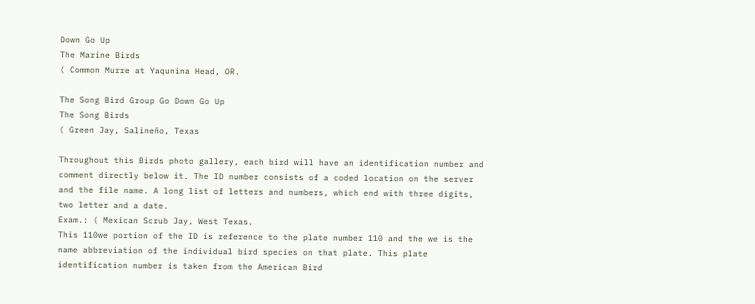Down Go Up
The Marine Birds
( Common Murre at Yaqunina Head, OR.

The Song Bird Group Go Down Go Up
The Song Birds
( Green Jay, Salineño, Texas

Throughout this Birds photo gallery, each bird will have an identification number and comment directly below it. The ID number consists of a coded location on the server and the file name. A long list of letters and numbers, which end with three digits, two letter and a date.
Exam.: ( Mexican Scrub Jay, West Texas.
This 110we portion of the ID is reference to the plate number 110 and the we is the name abbreviation of the individual bird species on that plate. This plate identification number is taken from the American Bird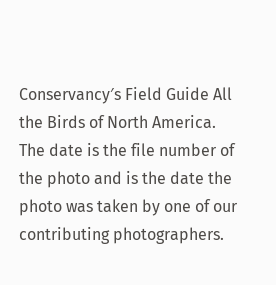Conservancy′s Field Guide All the Birds of North America.
The date is the file number of the photo and is the date the photo was taken by one of our contributing photographers.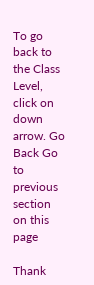To go back to the Class Level, click on down arrow. Go Back Go to previous section
on this page

Thank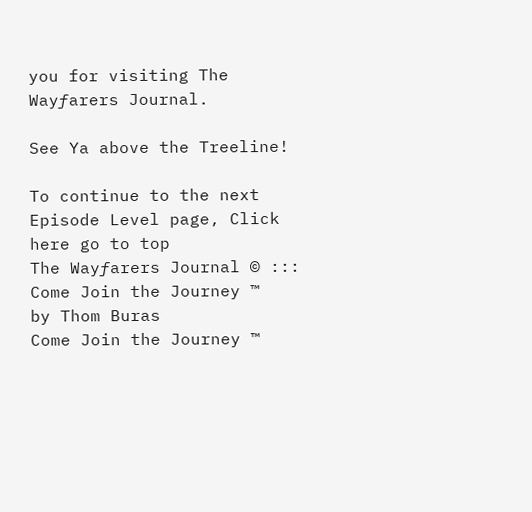you for visiting The Wayƒarers Journal.

See Ya above the Treeline!

To continue to the next Episode Level page, Click here go to top
The Wayƒarers Journal © ::: Come Join the Journey ™
by Thom Buras
Come Join the Journey ™